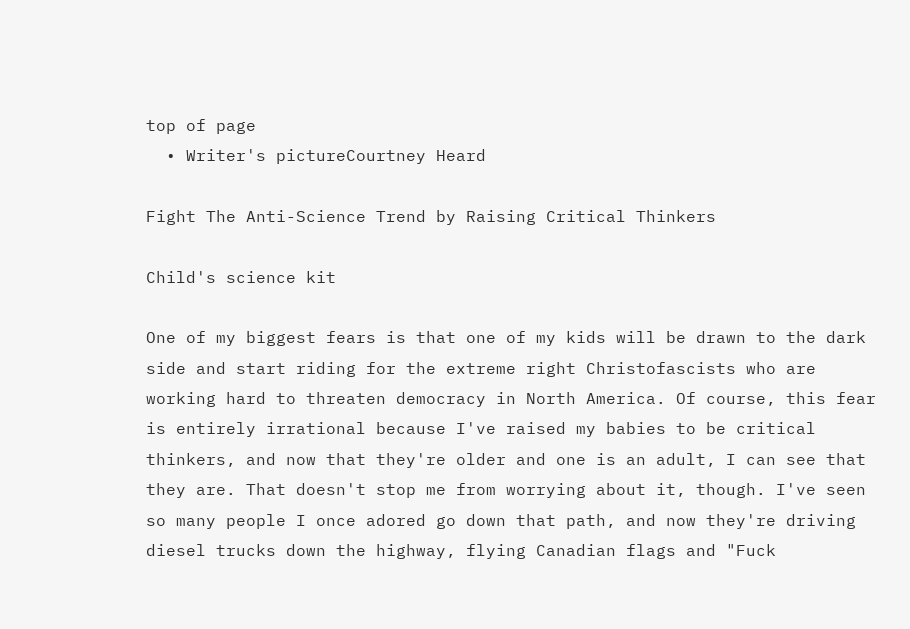top of page
  • Writer's pictureCourtney Heard

Fight The Anti-Science Trend by Raising Critical Thinkers

Child's science kit

One of my biggest fears is that one of my kids will be drawn to the dark side and start riding for the extreme right Christofascists who are working hard to threaten democracy in North America. Of course, this fear is entirely irrational because I've raised my babies to be critical thinkers, and now that they're older and one is an adult, I can see that they are. That doesn't stop me from worrying about it, though. I've seen so many people I once adored go down that path, and now they're driving diesel trucks down the highway, flying Canadian flags and "Fuck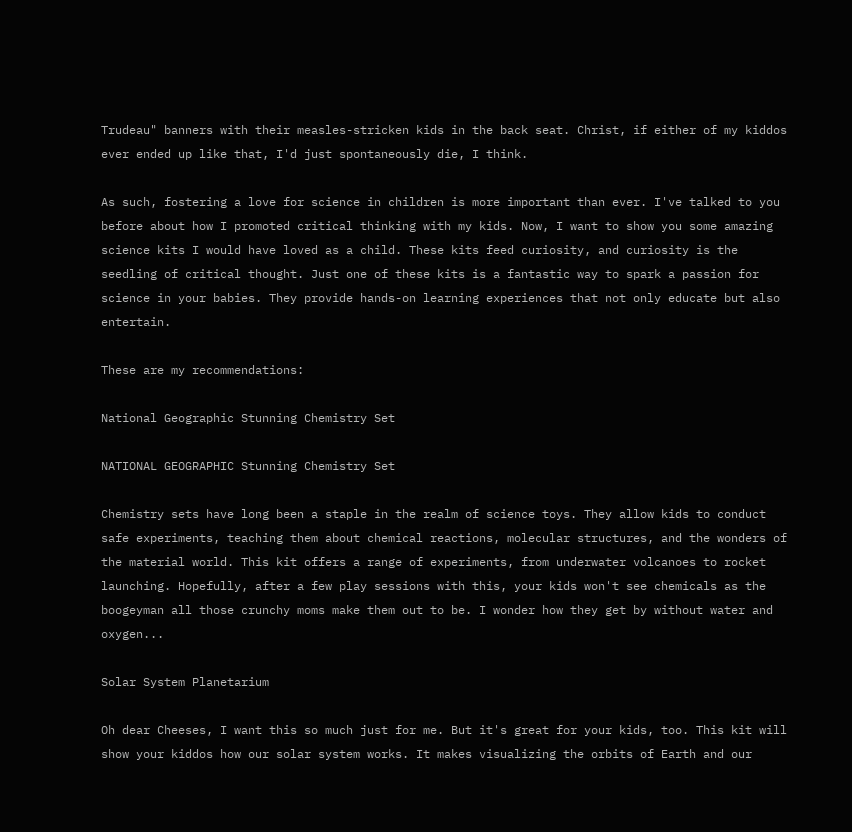Trudeau" banners with their measles-stricken kids in the back seat. Christ, if either of my kiddos ever ended up like that, I'd just spontaneously die, I think.

As such, fostering a love for science in children is more important than ever. I've talked to you before about how I promoted critical thinking with my kids. Now, I want to show you some amazing science kits I would have loved as a child. These kits feed curiosity, and curiosity is the seedling of critical thought. Just one of these kits is a fantastic way to spark a passion for science in your babies. They provide hands-on learning experiences that not only educate but also entertain.

These are my recommendations:

National Geographic Stunning Chemistry Set

NATIONAL GEOGRAPHIC Stunning Chemistry Set

Chemistry sets have long been a staple in the realm of science toys. They allow kids to conduct safe experiments, teaching them about chemical reactions, molecular structures, and the wonders of the material world. This kit offers a range of experiments, from underwater volcanoes to rocket launching. Hopefully, after a few play sessions with this, your kids won't see chemicals as the boogeyman all those crunchy moms make them out to be. I wonder how they get by without water and oxygen...

Solar System Planetarium

Oh dear Cheeses, I want this so much just for me. But it's great for your kids, too. This kit will show your kiddos how our solar system works. It makes visualizing the orbits of Earth and our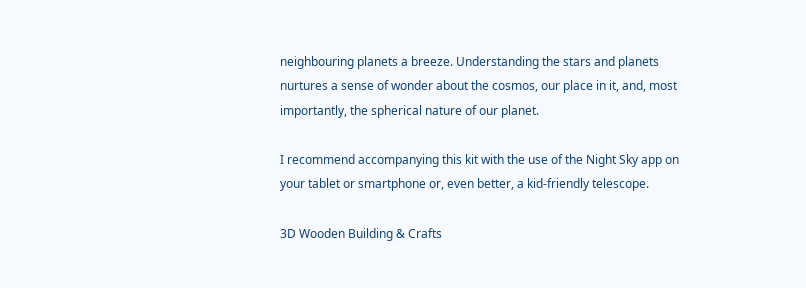neighbouring planets a breeze. Understanding the stars and planets nurtures a sense of wonder about the cosmos, our place in it, and, most importantly, the spherical nature of our planet.

I recommend accompanying this kit with the use of the Night Sky app on your tablet or smartphone or, even better, a kid-friendly telescope.

3D Wooden Building & Crafts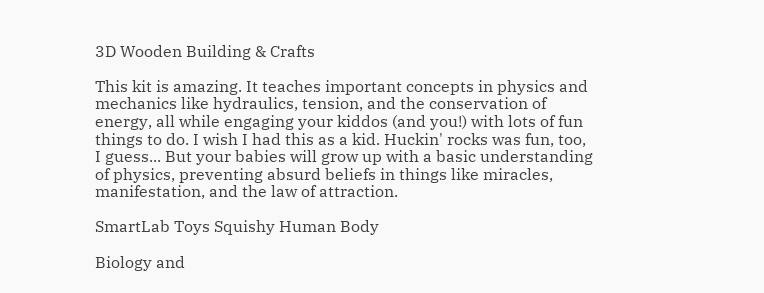3D Wooden Building & Crafts

This kit is amazing. It teaches important concepts in physics and mechanics like hydraulics, tension, and the conservation of energy, all while engaging your kiddos (and you!) with lots of fun things to do. I wish I had this as a kid. Huckin' rocks was fun, too, I guess... But your babies will grow up with a basic understanding of physics, preventing absurd beliefs in things like miracles, manifestation, and the law of attraction.

SmartLab Toys Squishy Human Body

Biology and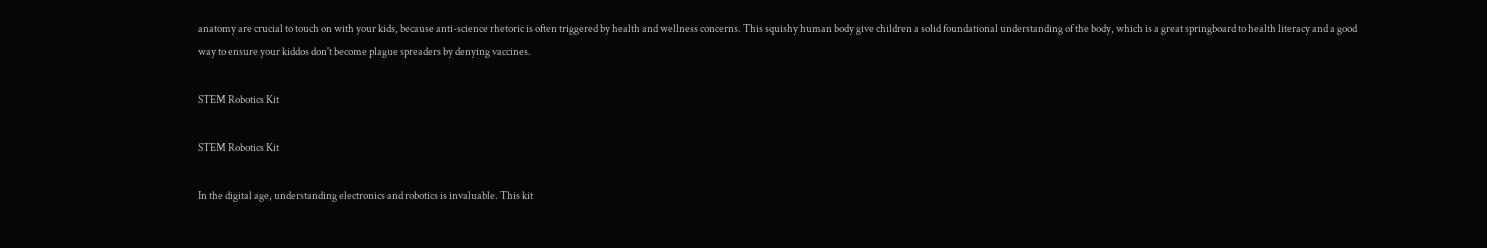anatomy are crucial to touch on with your kids, because anti-science rhetoric is often triggered by health and wellness concerns. This squishy human body give children a solid foundational understanding of the body, which is a great springboard to health literacy and a good way to ensure your kiddos don't become plague spreaders by denying vaccines.

STEM Robotics Kit

STEM Robotics Kit

In the digital age, understanding electronics and robotics is invaluable. This kit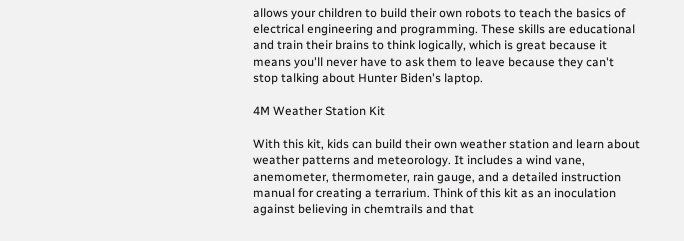allows your children to build their own robots to teach the basics of electrical engineering and programming. These skills are educational and train their brains to think logically, which is great because it means you'll never have to ask them to leave because they can't stop talking about Hunter Biden's laptop.

4M Weather Station Kit

With this kit, kids can build their own weather station and learn about weather patterns and meteorology. It includes a wind vane, anemometer, thermometer, rain gauge, and a detailed instruction manual for creating a terrarium. Think of this kit as an inoculation against believing in chemtrails and that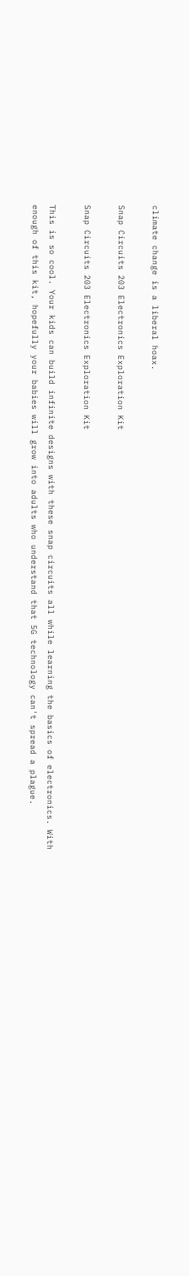climate change is a liberal hoax.

Snap Circuits 203 Electronics Exploration Kit

Snap Circuits 203 Electronics Exploration Kit

This is so cool. Your kids can build infinite designs with these snap circuits all while learning the basics of electronics. With enough of this kit, hopefully your babies will grow into adults who understand that 5G technology can't spread a plague.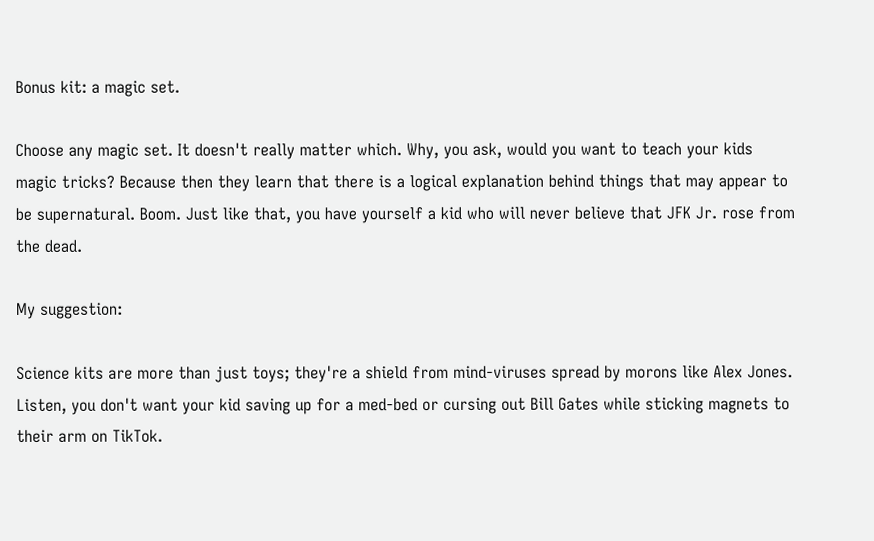Bonus kit: a magic set.

Choose any magic set. It doesn't really matter which. Why, you ask, would you want to teach your kids magic tricks? Because then they learn that there is a logical explanation behind things that may appear to be supernatural. Boom. Just like that, you have yourself a kid who will never believe that JFK Jr. rose from the dead.

My suggestion:

Science kits are more than just toys; they're a shield from mind-viruses spread by morons like Alex Jones. Listen, you don't want your kid saving up for a med-bed or cursing out Bill Gates while sticking magnets to their arm on TikTok.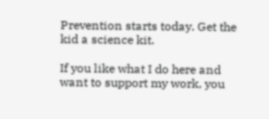Prevention starts today. Get the kid a science kit.

If you like what I do here and want to support my work, you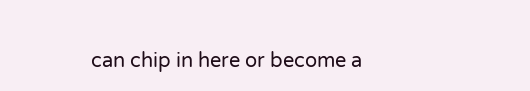can chip in here or become a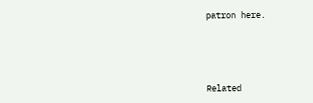patron here.




Related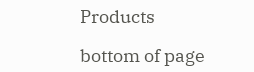Products

bottom of page